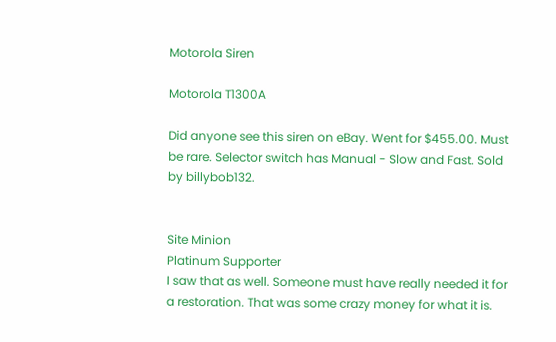Motorola Siren

Motorola T1300A

Did anyone see this siren on eBay. Went for $455.00. Must be rare. Selector switch has Manual - Slow and Fast. Sold by billybob132.


Site Minion
Platinum Supporter
I saw that as well. Someone must have really needed it for a restoration. That was some crazy money for what it is.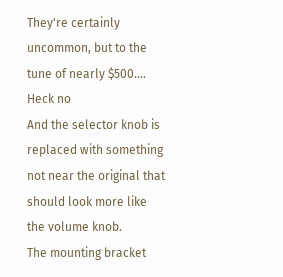They're certainly uncommon, but to the tune of nearly $500.... Heck no
And the selector knob is replaced with something not near the original that should look more like the volume knob.
The mounting bracket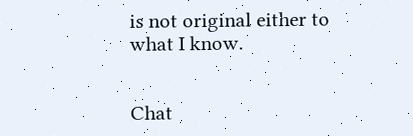is not original either to what I know.


Chat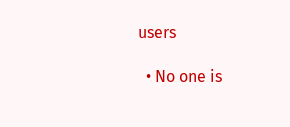users

  • No one is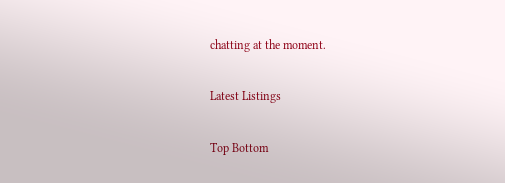chatting at the moment.

Latest Listings

Top Bottom